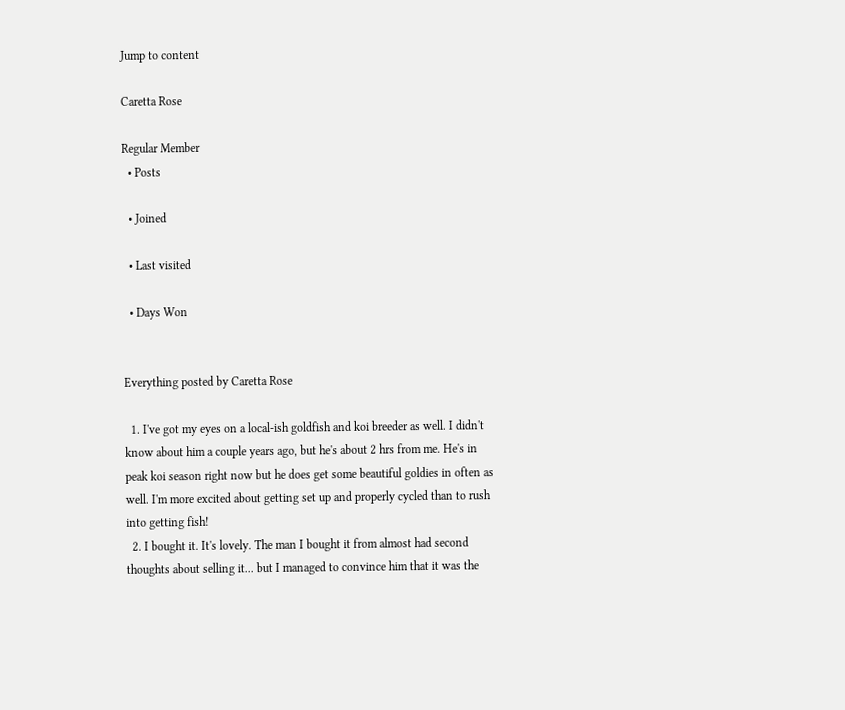Jump to content

Caretta Rose

Regular Member
  • Posts

  • Joined

  • Last visited

  • Days Won


Everything posted by Caretta Rose

  1. I've got my eyes on a local-ish goldfish and koi breeder as well. I didn't know about him a couple years ago, but he's about 2 hrs from me. He's in peak koi season right now but he does get some beautiful goldies in often as well. I'm more excited about getting set up and properly cycled than to rush into getting fish!
  2. I bought it. It's lovely. The man I bought it from almost had second thoughts about selling it... but I managed to convince him that it was the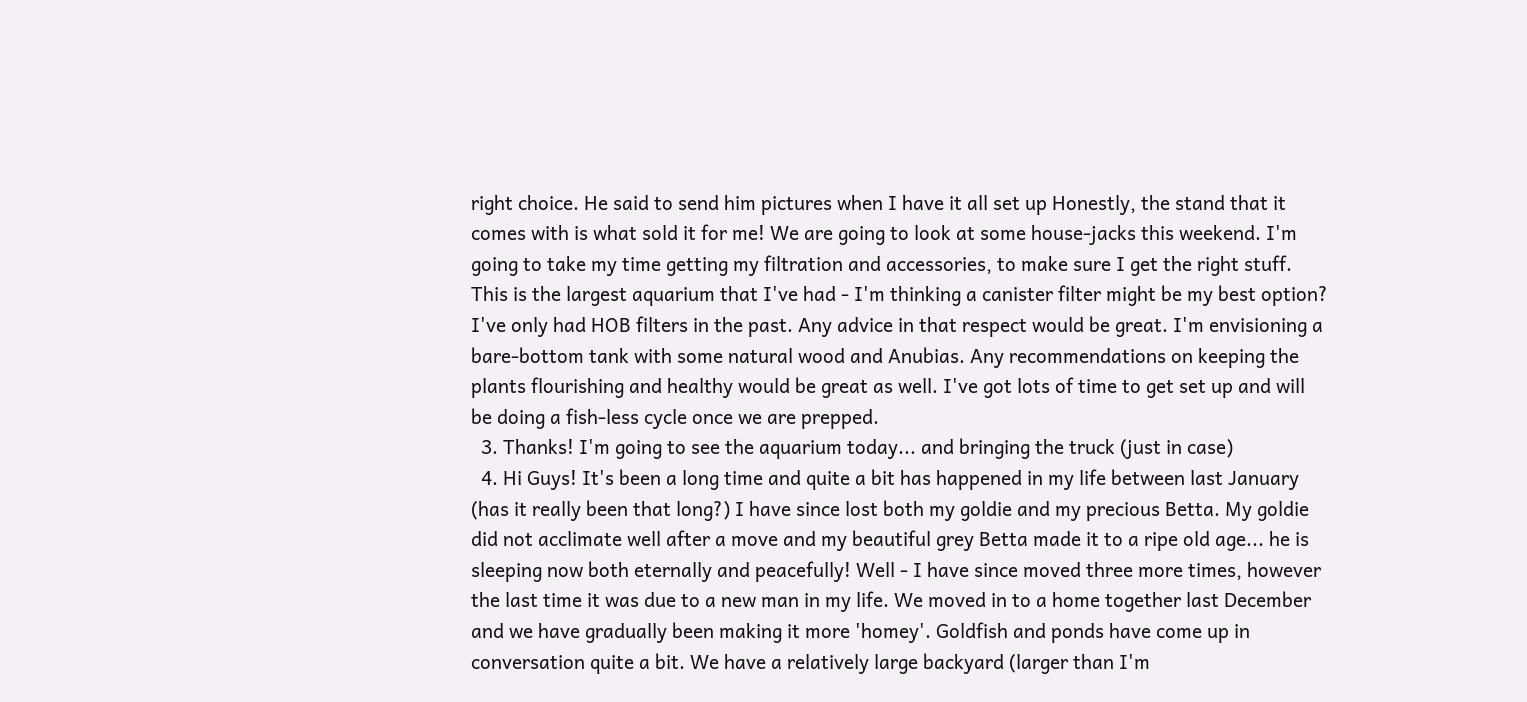right choice. He said to send him pictures when I have it all set up Honestly, the stand that it comes with is what sold it for me! We are going to look at some house-jacks this weekend. I'm going to take my time getting my filtration and accessories, to make sure I get the right stuff. This is the largest aquarium that I've had - I'm thinking a canister filter might be my best option? I've only had HOB filters in the past. Any advice in that respect would be great. I'm envisioning a bare-bottom tank with some natural wood and Anubias. Any recommendations on keeping the plants flourishing and healthy would be great as well. I've got lots of time to get set up and will be doing a fish-less cycle once we are prepped.
  3. Thanks! I'm going to see the aquarium today... and bringing the truck (just in case)
  4. Hi Guys! It's been a long time and quite a bit has happened in my life between last January (has it really been that long?) I have since lost both my goldie and my precious Betta. My goldie did not acclimate well after a move and my beautiful grey Betta made it to a ripe old age... he is sleeping now both eternally and peacefully! Well - I have since moved three more times, however the last time it was due to a new man in my life. We moved in to a home together last December and we have gradually been making it more 'homey'. Goldfish and ponds have come up in conversation quite a bit. We have a relatively large backyard (larger than I'm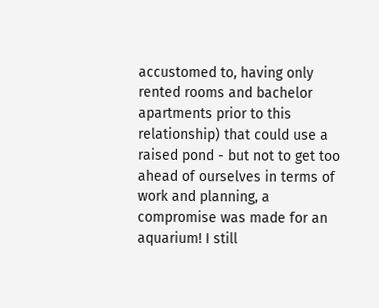accustomed to, having only rented rooms and bachelor apartments prior to this relationship) that could use a raised pond - but not to get too ahead of ourselves in terms of work and planning, a compromise was made for an aquarium! I still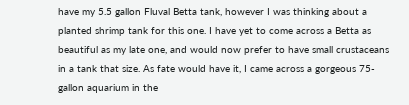have my 5.5 gallon Fluval Betta tank, however I was thinking about a planted shrimp tank for this one. I have yet to come across a Betta as beautiful as my late one, and would now prefer to have small crustaceans in a tank that size. As fate would have it, I came across a gorgeous 75-gallon aquarium in the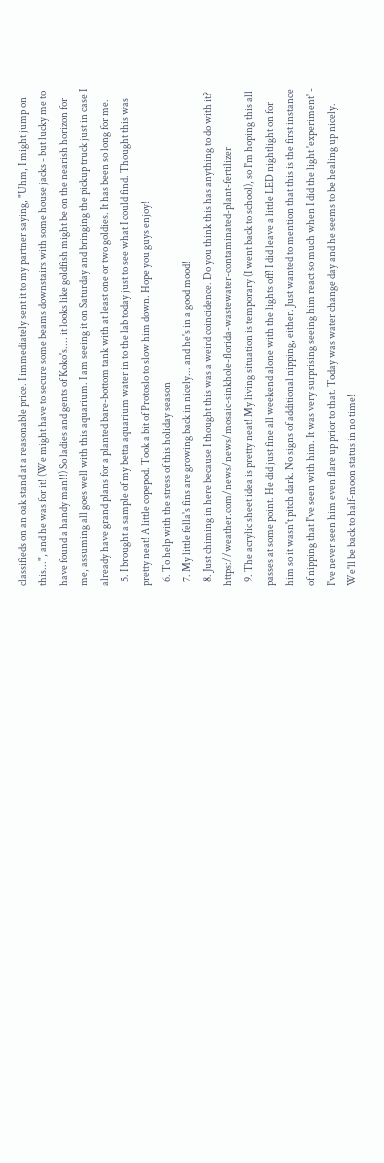classifieds on an oak stand at a reasonable price. I immediately sent it to my partner saying, "Uhm, I might jump on this...", and he was for it! (We might have to secure some beams downstairs with some house jacks - but lucky me to have found a handy man!!) So ladies and gents of Koko's.... it looks like goldfish might be on the nearish horizon for me, assuming all goes well with this aquarium. I am seeing it on Saturday and bringing the pickup truck just in case I already have grand plans for a planted bare-bottom tank with at least one or two goldies. It has been so long for me.
  5. I brought a sample of my betta aquarium water in to the lab today just to see what I could find. Thought this was pretty neat! A little copepod. Took a bit of Protoslo to slow him down. Hope you guys enjoy!
  6. To help with the stress of this holiday season
  7. My little fella's fins are growing back in nicely... and he's in a good mood!
  8. Just chiming in here because I thought this was a weird coincidence. Do you think this has anything to do with it? https://weather.com/news/news/mosaic-sinkhole-florida-wastewater-contaminated-plant-fertilizer
  9. The acrylic sheet idea is pretty neat! My living situation is temporary (I went back to school), so I'm hoping this all passes at some point. He did just fine all weekend alone with the lights off! I did leave a little LED nightlight on for him so it wasn't pitch dark. No signs of additional nipping, either. Just wanted to mention that this is the first instance of nipping that I've seen with him. It was very surprising seeing him react so much when I did the light 'experiment' - I've never seen him even flare up prior to that. Today was water change day and he seems to be healing up nicely. We'll be back to half-moon status in no time!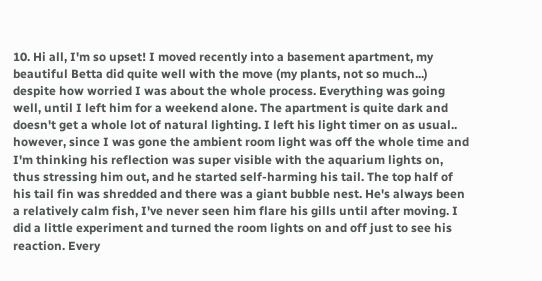10. Hi all, I'm so upset! I moved recently into a basement apartment, my beautiful Betta did quite well with the move (my plants, not so much...) despite how worried I was about the whole process. Everything was going well, until I left him for a weekend alone. The apartment is quite dark and doesn't get a whole lot of natural lighting. I left his light timer on as usual.. however, since I was gone the ambient room light was off the whole time and I'm thinking his reflection was super visible with the aquarium lights on, thus stressing him out, and he started self-harming his tail. The top half of his tail fin was shredded and there was a giant bubble nest. He's always been a relatively calm fish, I've never seen him flare his gills until after moving. I did a little experiment and turned the room lights on and off just to see his reaction. Every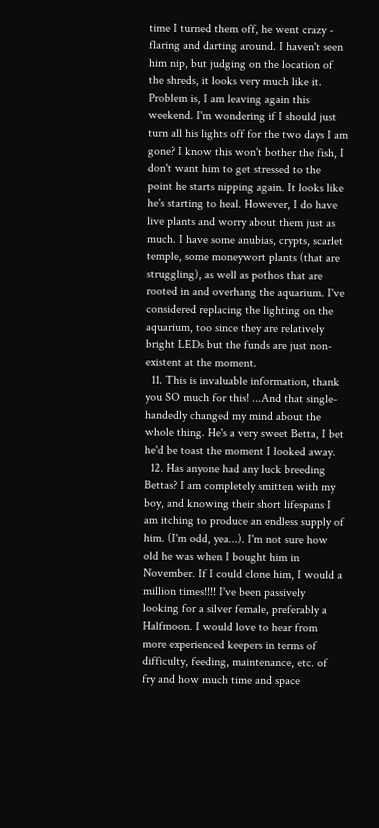time I turned them off, he went crazy - flaring and darting around. I haven't seen him nip, but judging on the location of the shreds, it looks very much like it. Problem is, I am leaving again this weekend. I'm wondering if I should just turn all his lights off for the two days I am gone? I know this won't bother the fish, I don't want him to get stressed to the point he starts nipping again. It looks like he's starting to heal. However, I do have live plants and worry about them just as much. I have some anubias, crypts, scarlet temple, some moneywort plants (that are struggling), as well as pothos that are rooted in and overhang the aquarium. I've considered replacing the lighting on the aquarium, too since they are relatively bright LEDs but the funds are just non-existent at the moment.
  11. This is invaluable information, thank you SO much for this! ...And that single-handedly changed my mind about the whole thing. He's a very sweet Betta, I bet he'd be toast the moment I looked away.
  12. Has anyone had any luck breeding Bettas? I am completely smitten with my boy, and knowing their short lifespans I am itching to produce an endless supply of him. (I'm odd, yea...). I'm not sure how old he was when I bought him in November. If I could clone him, I would a million times!!!! I've been passively looking for a silver female, preferably a Halfmoon. I would love to hear from more experienced keepers in terms of difficulty, feeding, maintenance, etc. of fry and how much time and space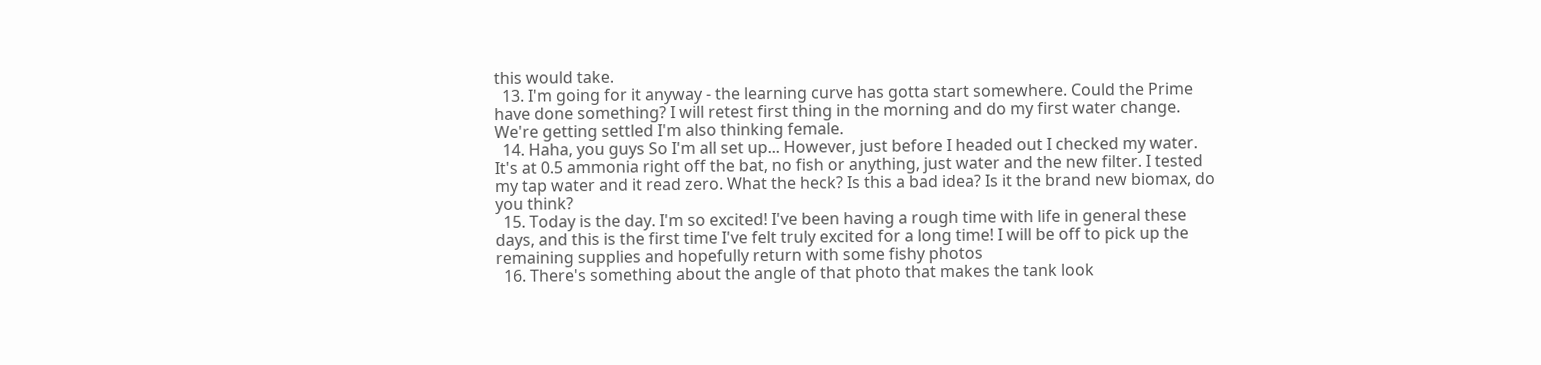this would take.
  13. I'm going for it anyway - the learning curve has gotta start somewhere. Could the Prime have done something? I will retest first thing in the morning and do my first water change. We're getting settled I'm also thinking female.
  14. Haha, you guys So I'm all set up... However, just before I headed out I checked my water. It's at 0.5 ammonia right off the bat, no fish or anything, just water and the new filter. I tested my tap water and it read zero. What the heck? Is this a bad idea? Is it the brand new biomax, do you think?
  15. Today is the day. I'm so excited! I've been having a rough time with life in general these days, and this is the first time I've felt truly excited for a long time! I will be off to pick up the remaining supplies and hopefully return with some fishy photos
  16. There's something about the angle of that photo that makes the tank look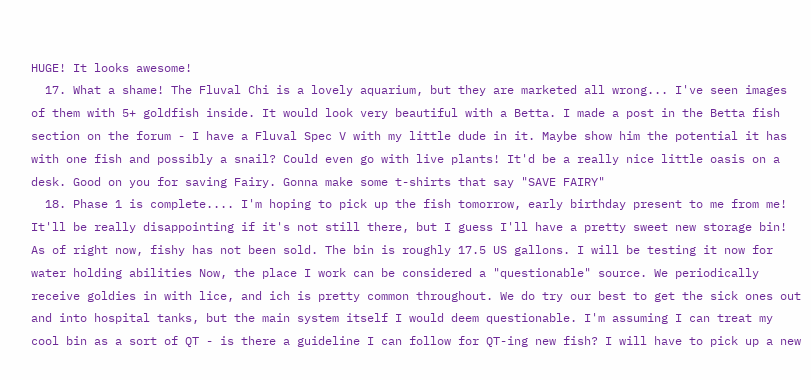HUGE! It looks awesome!
  17. What a shame! The Fluval Chi is a lovely aquarium, but they are marketed all wrong... I've seen images of them with 5+ goldfish inside. It would look very beautiful with a Betta. I made a post in the Betta fish section on the forum - I have a Fluval Spec V with my little dude in it. Maybe show him the potential it has with one fish and possibly a snail? Could even go with live plants! It'd be a really nice little oasis on a desk. Good on you for saving Fairy. Gonna make some t-shirts that say "SAVE FAIRY"
  18. Phase 1 is complete.... I'm hoping to pick up the fish tomorrow, early birthday present to me from me! It'll be really disappointing if it's not still there, but I guess I'll have a pretty sweet new storage bin! As of right now, fishy has not been sold. The bin is roughly 17.5 US gallons. I will be testing it now for water holding abilities Now, the place I work can be considered a "questionable" source. We periodically receive goldies in with lice, and ich is pretty common throughout. We do try our best to get the sick ones out and into hospital tanks, but the main system itself I would deem questionable. I'm assuming I can treat my cool bin as a sort of QT - is there a guideline I can follow for QT-ing new fish? I will have to pick up a new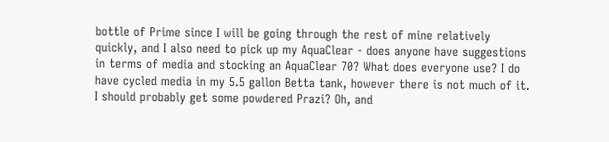bottle of Prime since I will be going through the rest of mine relatively quickly, and I also need to pick up my AquaClear - does anyone have suggestions in terms of media and stocking an AquaClear 70? What does everyone use? I do have cycled media in my 5.5 gallon Betta tank, however there is not much of it. I should probably get some powdered Prazi? Oh, and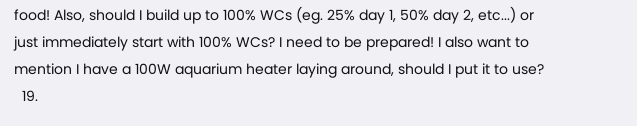food! Also, should I build up to 100% WCs (eg. 25% day 1, 50% day 2, etc...) or just immediately start with 100% WCs? I need to be prepared! I also want to mention I have a 100W aquarium heater laying around, should I put it to use?
  19.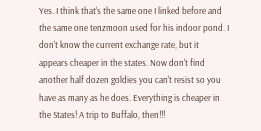Yes. I think that's the same one I linked before and the same one tenzmoon used for his indoor pond. I don't know the current exchange rate, but it appears cheaper in the states. Now don't find another half dozen goldies you can't resist so you have as many as he does. Everything is cheaper in the States! A trip to Buffalo, then!!!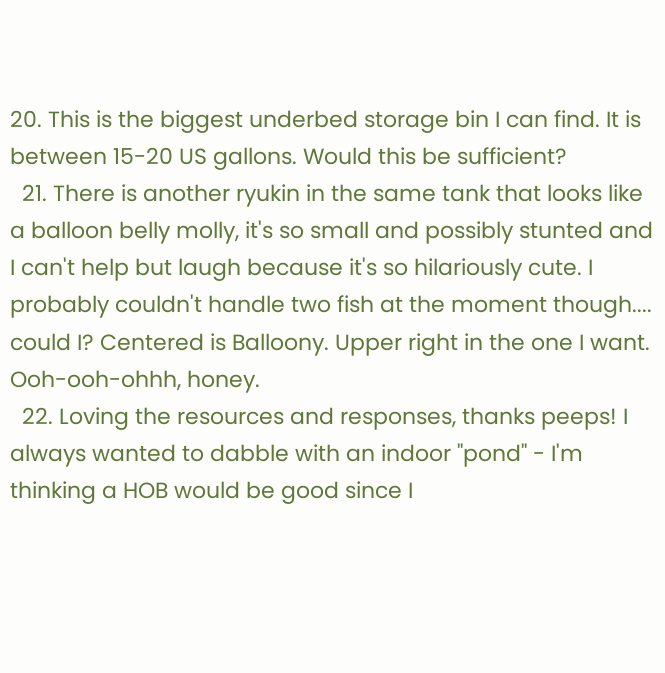20. This is the biggest underbed storage bin I can find. It is between 15-20 US gallons. Would this be sufficient?
  21. There is another ryukin in the same tank that looks like a balloon belly molly, it's so small and possibly stunted and I can't help but laugh because it's so hilariously cute. I probably couldn't handle two fish at the moment though.... could I? Centered is Balloony. Upper right in the one I want. Ooh-ooh-ohhh, honey.
  22. Loving the resources and responses, thanks peeps! I always wanted to dabble with an indoor "pond" - I'm thinking a HOB would be good since I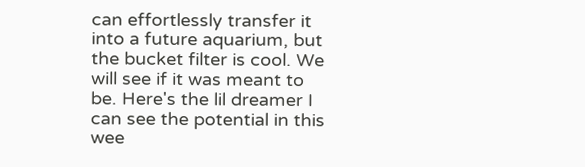can effortlessly transfer it into a future aquarium, but the bucket filter is cool. We will see if it was meant to be. Here's the lil dreamer I can see the potential in this wee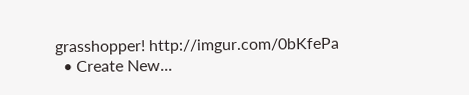grasshopper! http://imgur.com/0bKfePa
  • Create New...